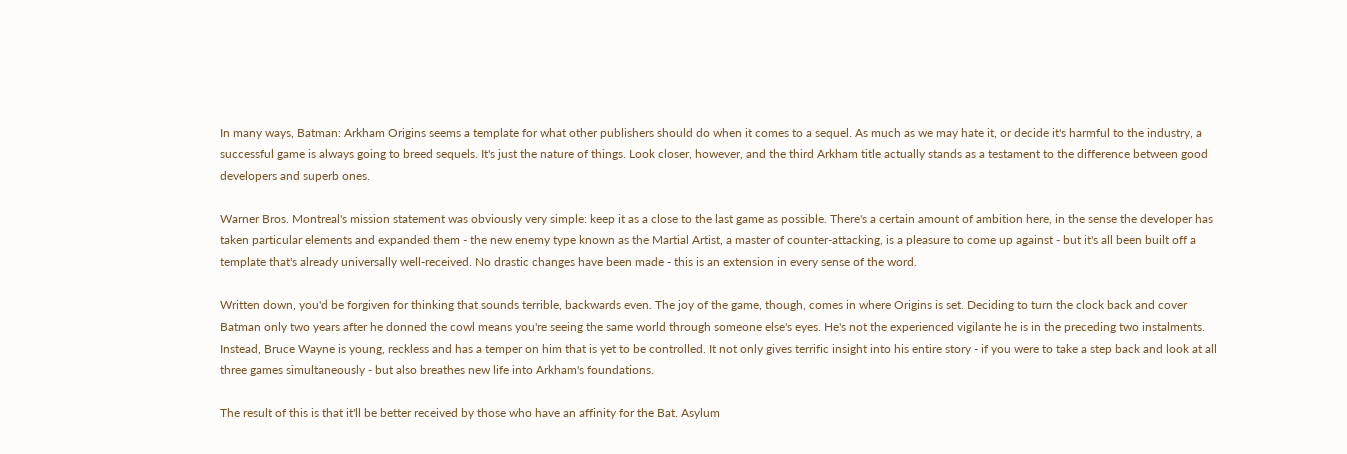In many ways, Batman: Arkham Origins seems a template for what other publishers should do when it comes to a sequel. As much as we may hate it, or decide it's harmful to the industry, a successful game is always going to breed sequels. It's just the nature of things. Look closer, however, and the third Arkham title actually stands as a testament to the difference between good developers and superb ones.

Warner Bros. Montreal's mission statement was obviously very simple: keep it as a close to the last game as possible. There's a certain amount of ambition here, in the sense the developer has taken particular elements and expanded them - the new enemy type known as the Martial Artist, a master of counter-attacking, is a pleasure to come up against - but it's all been built off a template that's already universally well-received. No drastic changes have been made - this is an extension in every sense of the word.

Written down, you'd be forgiven for thinking that sounds terrible, backwards even. The joy of the game, though, comes in where Origins is set. Deciding to turn the clock back and cover Batman only two years after he donned the cowl means you're seeing the same world through someone else's eyes. He's not the experienced vigilante he is in the preceding two instalments. Instead, Bruce Wayne is young, reckless and has a temper on him that is yet to be controlled. It not only gives terrific insight into his entire story - if you were to take a step back and look at all three games simultaneously - but also breathes new life into Arkham's foundations.

The result of this is that it'll be better received by those who have an affinity for the Bat. Asylum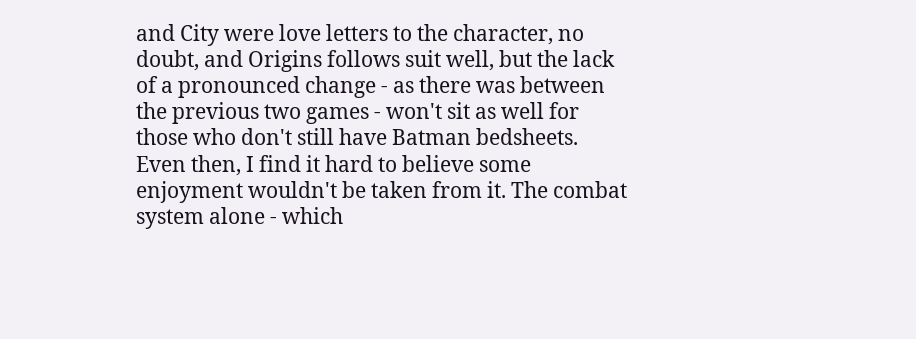and City were love letters to the character, no doubt, and Origins follows suit well, but the lack of a pronounced change - as there was between the previous two games - won't sit as well for those who don't still have Batman bedsheets. Even then, I find it hard to believe some enjoyment wouldn't be taken from it. The combat system alone - which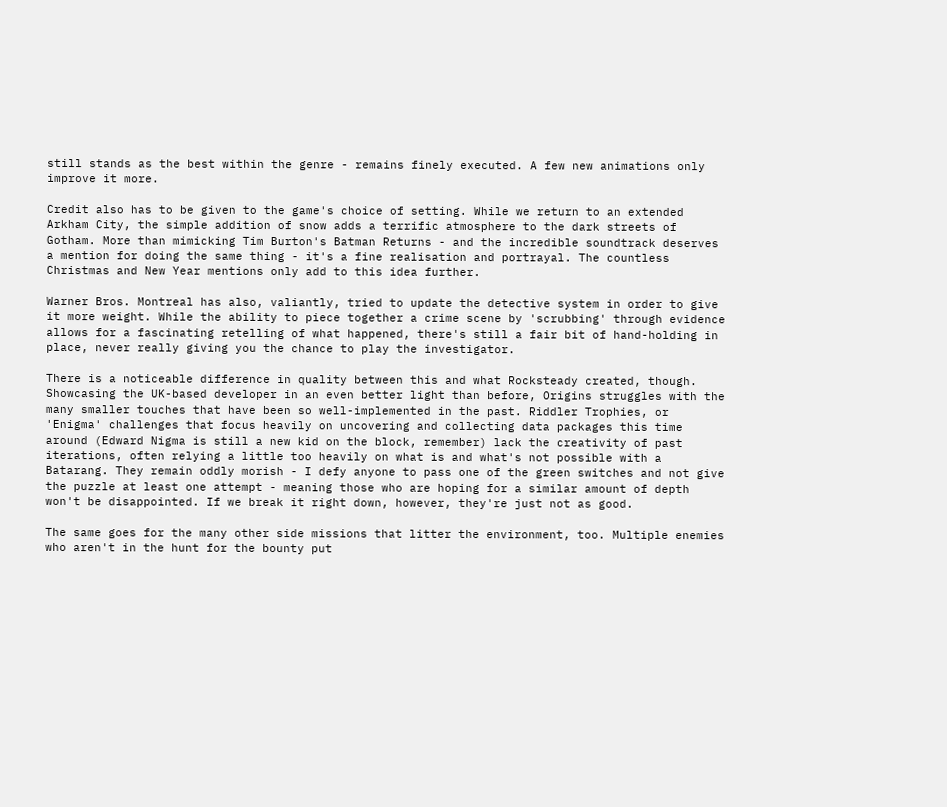still stands as the best within the genre - remains finely executed. A few new animations only improve it more.

Credit also has to be given to the game's choice of setting. While we return to an extended Arkham City, the simple addition of snow adds a terrific atmosphere to the dark streets of Gotham. More than mimicking Tim Burton's Batman Returns - and the incredible soundtrack deserves a mention for doing the same thing - it's a fine realisation and portrayal. The countless Christmas and New Year mentions only add to this idea further.

Warner Bros. Montreal has also, valiantly, tried to update the detective system in order to give it more weight. While the ability to piece together a crime scene by 'scrubbing' through evidence allows for a fascinating retelling of what happened, there's still a fair bit of hand-holding in place, never really giving you the chance to play the investigator.

There is a noticeable difference in quality between this and what Rocksteady created, though. Showcasing the UK-based developer in an even better light than before, Origins struggles with the many smaller touches that have been so well-implemented in the past. Riddler Trophies, or 'Enigma' challenges that focus heavily on uncovering and collecting data packages this time around (Edward Nigma is still a new kid on the block, remember) lack the creativity of past iterations, often relying a little too heavily on what is and what's not possible with a Batarang. They remain oddly morish - I defy anyone to pass one of the green switches and not give the puzzle at least one attempt - meaning those who are hoping for a similar amount of depth won't be disappointed. If we break it right down, however, they're just not as good.

The same goes for the many other side missions that litter the environment, too. Multiple enemies who aren't in the hunt for the bounty put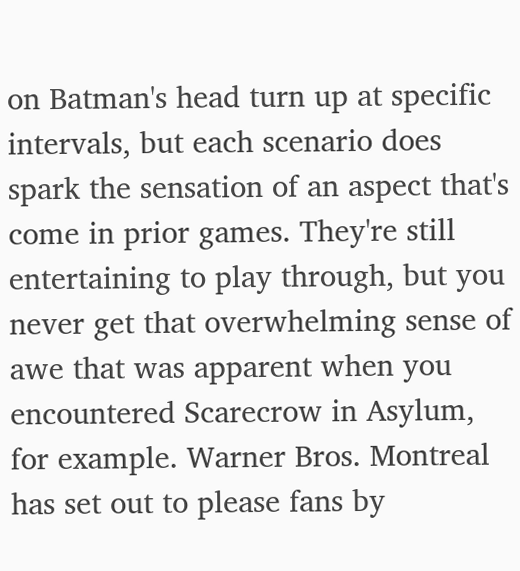on Batman's head turn up at specific intervals, but each scenario does spark the sensation of an aspect that's come in prior games. They're still entertaining to play through, but you never get that overwhelming sense of awe that was apparent when you encountered Scarecrow in Asylum, for example. Warner Bros. Montreal has set out to please fans by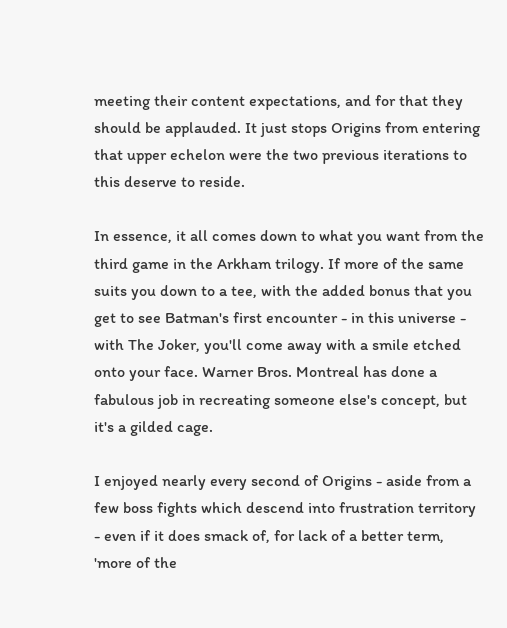meeting their content expectations, and for that they should be applauded. It just stops Origins from entering that upper echelon were the two previous iterations to this deserve to reside.

In essence, it all comes down to what you want from the third game in the Arkham trilogy. If more of the same suits you down to a tee, with the added bonus that you get to see Batman's first encounter - in this universe - with The Joker, you'll come away with a smile etched onto your face. Warner Bros. Montreal has done a fabulous job in recreating someone else's concept, but it's a gilded cage.

I enjoyed nearly every second of Origins - aside from a few boss fights which descend into frustration territory - even if it does smack of, for lack of a better term, 'more of the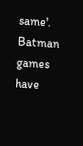same'. Batman games have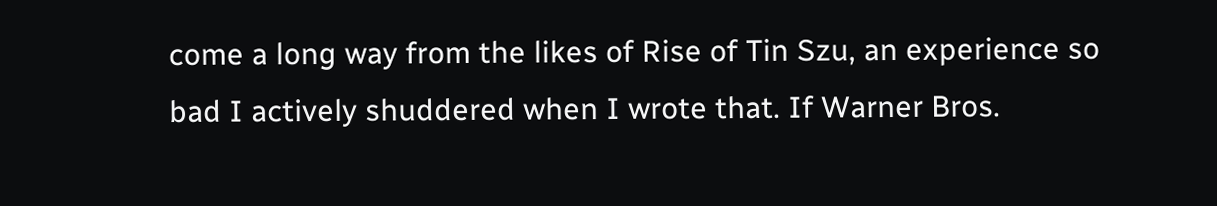come a long way from the likes of Rise of Tin Szu, an experience so bad I actively shuddered when I wrote that. If Warner Bros.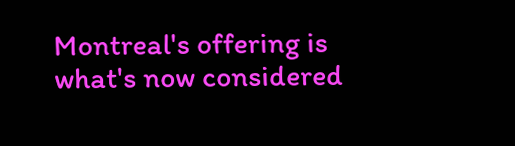Montreal's offering is what's now considered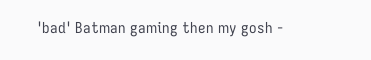'bad' Batman gaming then my gosh -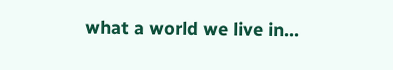what a world we live in...